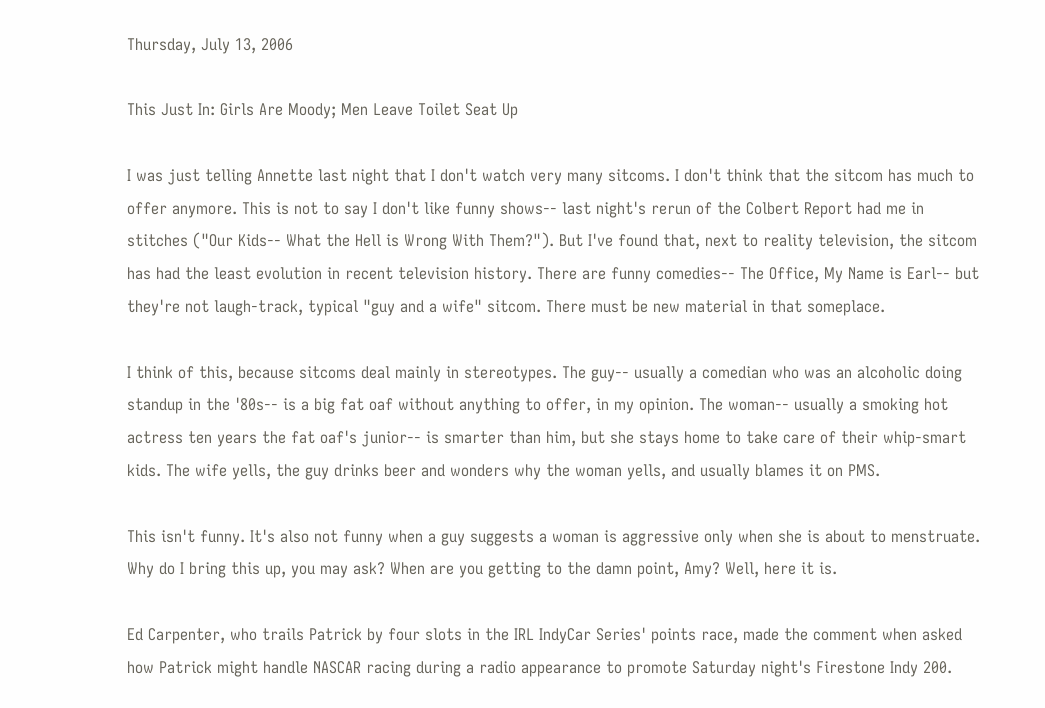Thursday, July 13, 2006

This Just In: Girls Are Moody; Men Leave Toilet Seat Up

I was just telling Annette last night that I don't watch very many sitcoms. I don't think that the sitcom has much to offer anymore. This is not to say I don't like funny shows-- last night's rerun of the Colbert Report had me in stitches ("Our Kids-- What the Hell is Wrong With Them?"). But I've found that, next to reality television, the sitcom has had the least evolution in recent television history. There are funny comedies-- The Office, My Name is Earl-- but they're not laugh-track, typical "guy and a wife" sitcom. There must be new material in that someplace.

I think of this, because sitcoms deal mainly in stereotypes. The guy-- usually a comedian who was an alcoholic doing standup in the '80s-- is a big fat oaf without anything to offer, in my opinion. The woman-- usually a smoking hot actress ten years the fat oaf's junior-- is smarter than him, but she stays home to take care of their whip-smart kids. The wife yells, the guy drinks beer and wonders why the woman yells, and usually blames it on PMS.

This isn't funny. It's also not funny when a guy suggests a woman is aggressive only when she is about to menstruate. Why do I bring this up, you may ask? When are you getting to the damn point, Amy? Well, here it is.

Ed Carpenter, who trails Patrick by four slots in the IRL IndyCar Series' points race, made the comment when asked how Patrick might handle NASCAR racing during a radio appearance to promote Saturday night's Firestone Indy 200.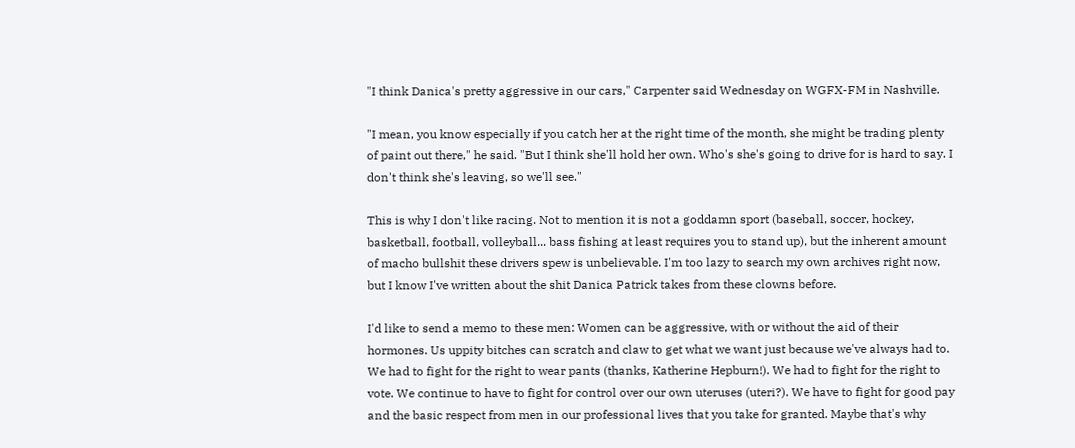"I think Danica's pretty aggressive in our cars," Carpenter said Wednesday on WGFX-FM in Nashville.

"I mean, you know especially if you catch her at the right time of the month, she might be trading plenty of paint out there," he said. "But I think she'll hold her own. Who's she's going to drive for is hard to say. I don't think she's leaving, so we'll see."

This is why I don't like racing. Not to mention it is not a goddamn sport (baseball, soccer, hockey, basketball, football, volleyball... bass fishing at least requires you to stand up), but the inherent amount of macho bullshit these drivers spew is unbelievable. I'm too lazy to search my own archives right now, but I know I've written about the shit Danica Patrick takes from these clowns before.

I'd like to send a memo to these men: Women can be aggressive, with or without the aid of their hormones. Us uppity bitches can scratch and claw to get what we want just because we've always had to. We had to fight for the right to wear pants (thanks, Katherine Hepburn!). We had to fight for the right to vote. We continue to have to fight for control over our own uteruses (uteri?). We have to fight for good pay and the basic respect from men in our professional lives that you take for granted. Maybe that's why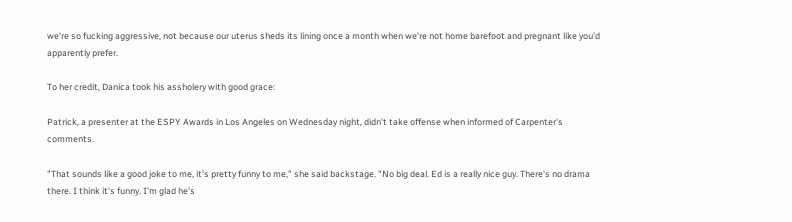we're so fucking aggressive, not because our uterus sheds its lining once a month when we're not home barefoot and pregnant like you'd apparently prefer.

To her credit, Danica took his assholery with good grace:

Patrick, a presenter at the ESPY Awards in Los Angeles on Wednesday night, didn't take offense when informed of Carpenter's comments.

"That sounds like a good joke to me, it's pretty funny to me," she said backstage. "No big deal. Ed is a really nice guy. There's no drama there. I think it's funny. I'm glad he's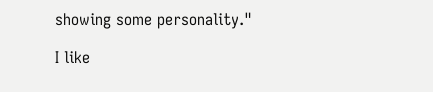showing some personality."

I like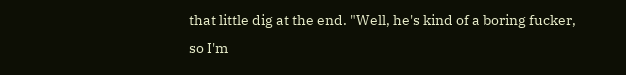that little dig at the end. "Well, he's kind of a boring fucker, so I'm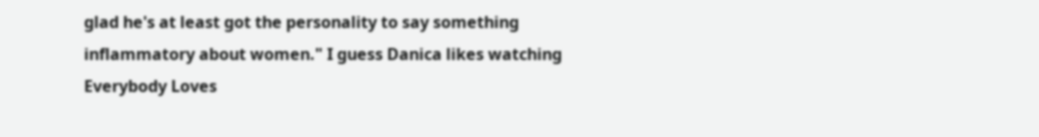glad he's at least got the personality to say something inflammatory about women." I guess Danica likes watching Everybody Loves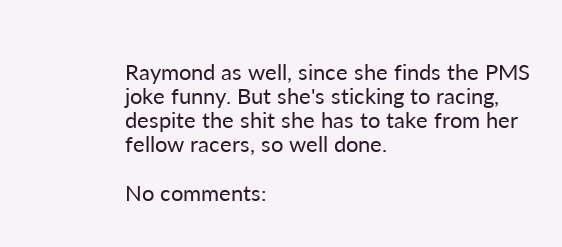Raymond as well, since she finds the PMS joke funny. But she's sticking to racing, despite the shit she has to take from her fellow racers, so well done.

No comments: